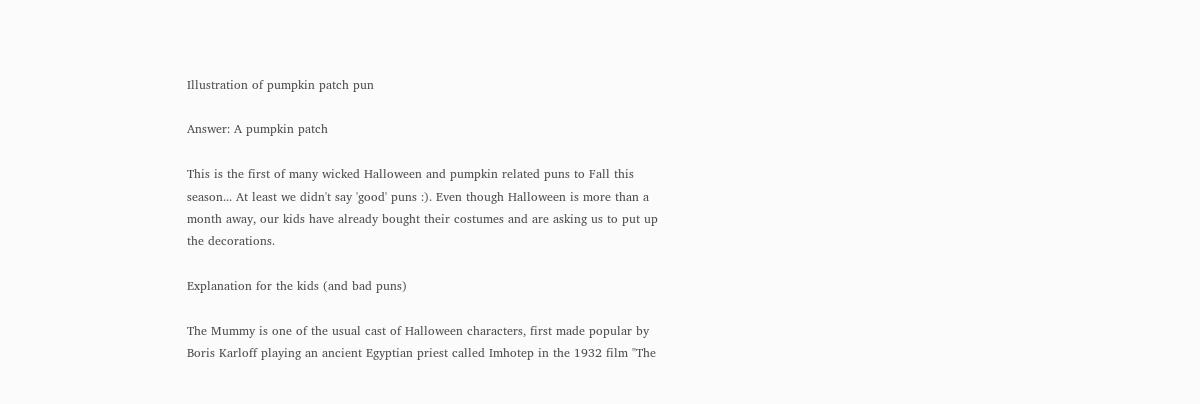Illustration of pumpkin patch pun

Answer: A pumpkin patch

This is the first of many wicked Halloween and pumpkin related puns to Fall this season... At least we didn't say 'good' puns :). Even though Halloween is more than a month away, our kids have already bought their costumes and are asking us to put up the decorations.

Explanation for the kids (and bad puns)

The Mummy is one of the usual cast of Halloween characters, first made popular by Boris Karloff playing an ancient Egyptian priest called Imhotep in the 1932 film "The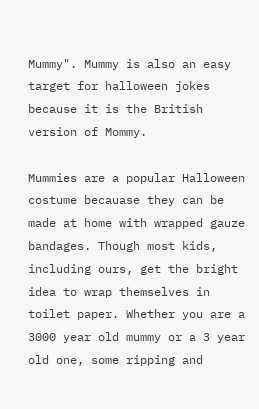Mummy". Mummy is also an easy target for halloween jokes because it is the British version of Mommy.

Mummies are a popular Halloween costume becauase they can be made at home with wrapped gauze bandages. Though most kids, including ours, get the bright idea to wrap themselves in toilet paper. Whether you are a 3000 year old mummy or a 3 year old one, some ripping and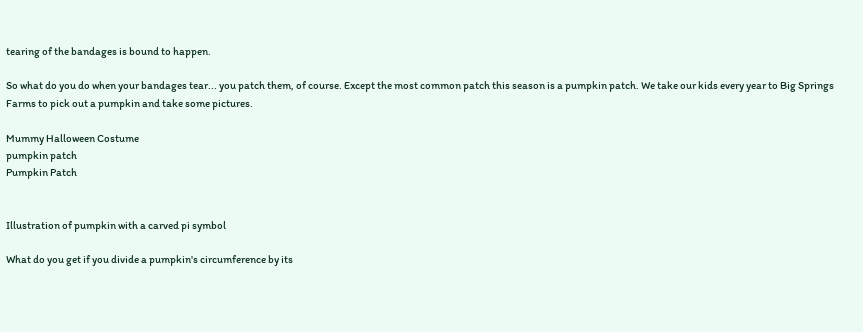tearing of the bandages is bound to happen.

So what do you do when your bandages tear... you patch them, of course. Except the most common patch this season is a pumpkin patch. We take our kids every year to Big Springs Farms to pick out a pumpkin and take some pictures.

Mummy Halloween Costume
pumpkin patch
Pumpkin Patch


Illustration of pumpkin with a carved pi symbol

What do you get if you divide a pumpkin's circumference by its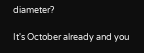diameter?

It's October already and you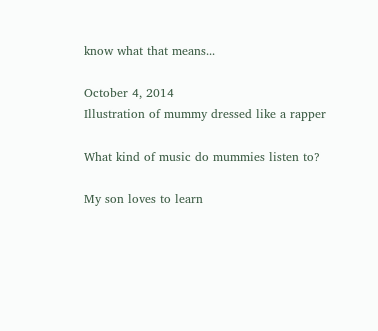know what that means...

October 4, 2014
Illustration of mummy dressed like a rapper

What kind of music do mummies listen to?

My son loves to learn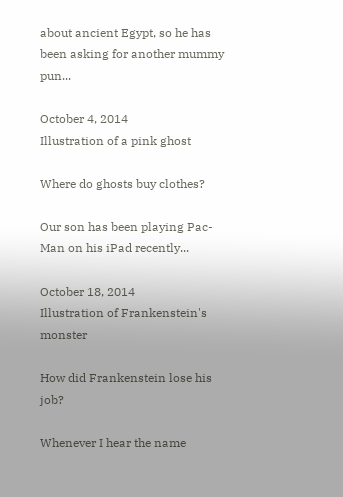about ancient Egypt, so he has been asking for another mummy pun...

October 4, 2014
Illustration of a pink ghost

Where do ghosts buy clothes?

Our son has been playing Pac-Man on his iPad recently...

October 18, 2014
Illustration of Frankenstein's monster

How did Frankenstein lose his job?

Whenever I hear the name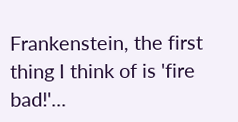Frankenstein, the first thing I think of is 'fire bad!'...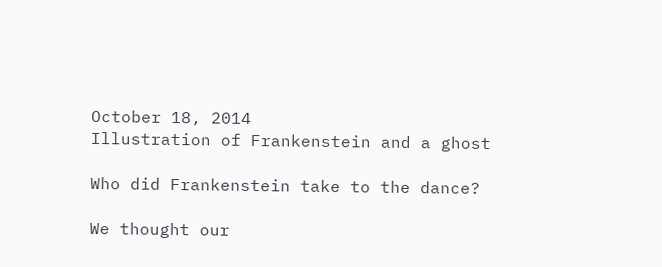October 18, 2014
Illustration of Frankenstein and a ghost

Who did Frankenstein take to the dance?

We thought our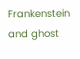Frankenstein and ghost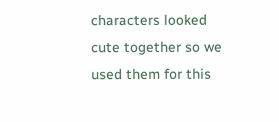characters looked cute together so we used them for this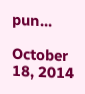pun...

October 18, 2014